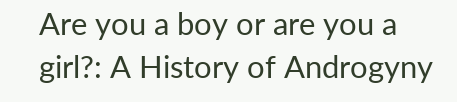Are you a boy or are you a girl?: A History of Androgyny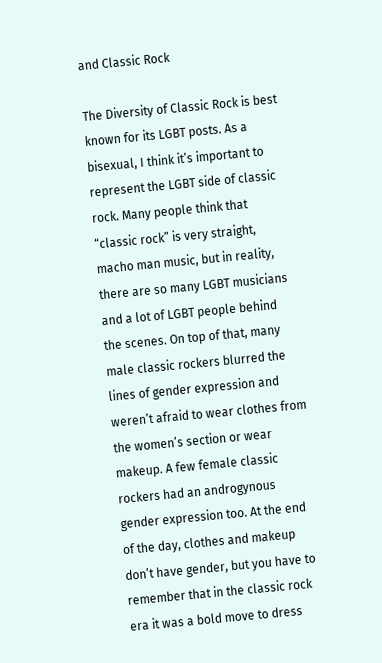and Classic Rock

The Diversity of Classic Rock is best known for its LGBT posts. As a bisexual, I think it’s important to represent the LGBT side of classic rock. Many people think that “classic rock” is very straight, macho man music, but in reality, there are so many LGBT musicians and a lot of LGBT people behind the scenes. On top of that, many male classic rockers blurred the lines of gender expression and weren’t afraid to wear clothes from the women’s section or wear makeup. A few female classic rockers had an androgynous gender expression too. At the end of the day, clothes and makeup don’t have gender, but you have to remember that in the classic rock era it was a bold move to dress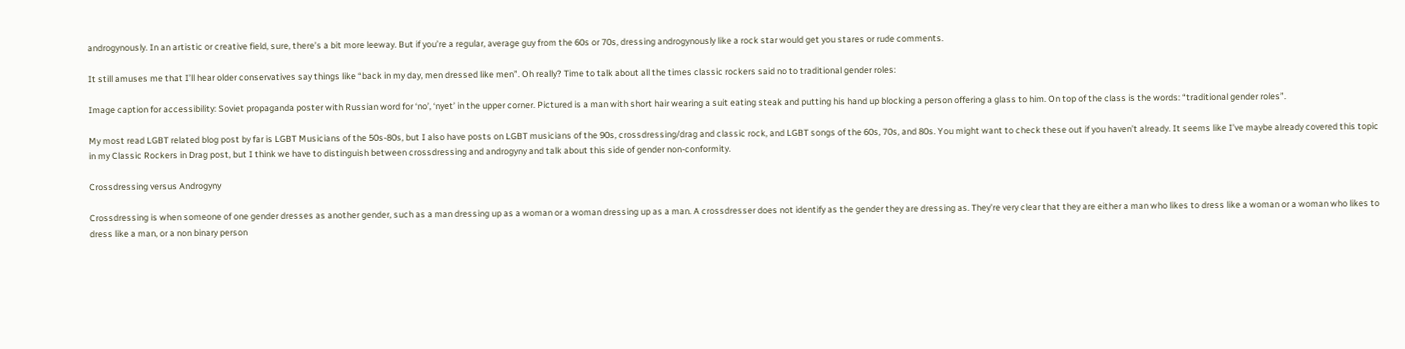androgynously. In an artistic or creative field, sure, there’s a bit more leeway. But if you’re a regular, average guy from the 60s or 70s, dressing androgynously like a rock star would get you stares or rude comments.

It still amuses me that I’ll hear older conservatives say things like “back in my day, men dressed like men”. Oh really? Time to talk about all the times classic rockers said no to traditional gender roles:

Image caption for accessibility: Soviet propaganda poster with Russian word for ‘no’, ‘nyet’ in the upper corner. Pictured is a man with short hair wearing a suit eating steak and putting his hand up blocking a person offering a glass to him. On top of the class is the words: “traditional gender roles”.

My most read LGBT related blog post by far is LGBT Musicians of the 50s-80s, but I also have posts on LGBT musicians of the 90s, crossdressing/drag and classic rock, and LGBT songs of the 60s, 70s, and 80s. You might want to check these out if you haven’t already. It seems like I’ve maybe already covered this topic in my Classic Rockers in Drag post, but I think we have to distinguish between crossdressing and androgyny and talk about this side of gender non-conformity.

Crossdressing versus Androgyny

Crossdressing is when someone of one gender dresses as another gender, such as a man dressing up as a woman or a woman dressing up as a man. A crossdresser does not identify as the gender they are dressing as. They’re very clear that they are either a man who likes to dress like a woman or a woman who likes to dress like a man, or a non binary person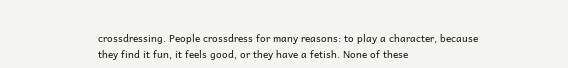crossdressing. People crossdress for many reasons: to play a character, because they find it fun, it feels good, or they have a fetish. None of these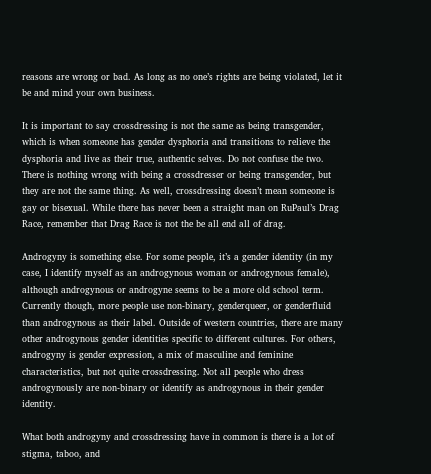reasons are wrong or bad. As long as no one’s rights are being violated, let it be and mind your own business.

It is important to say crossdressing is not the same as being transgender, which is when someone has gender dysphoria and transitions to relieve the dysphoria and live as their true, authentic selves. Do not confuse the two. There is nothing wrong with being a crossdresser or being transgender, but they are not the same thing. As well, crossdressing doesn’t mean someone is gay or bisexual. While there has never been a straight man on RuPaul’s Drag Race, remember that Drag Race is not the be all end all of drag.

Androgyny is something else. For some people, it’s a gender identity (in my case, I identify myself as an androgynous woman or androgynous female), although androgynous or androgyne seems to be a more old school term. Currently though, more people use non-binary, genderqueer, or genderfluid than androgynous as their label. Outside of western countries, there are many other androgynous gender identities specific to different cultures. For others, androgyny is gender expression, a mix of masculine and feminine characteristics, but not quite crossdressing. Not all people who dress androgynously are non-binary or identify as androgynous in their gender identity.

What both androgyny and crossdressing have in common is there is a lot of stigma, taboo, and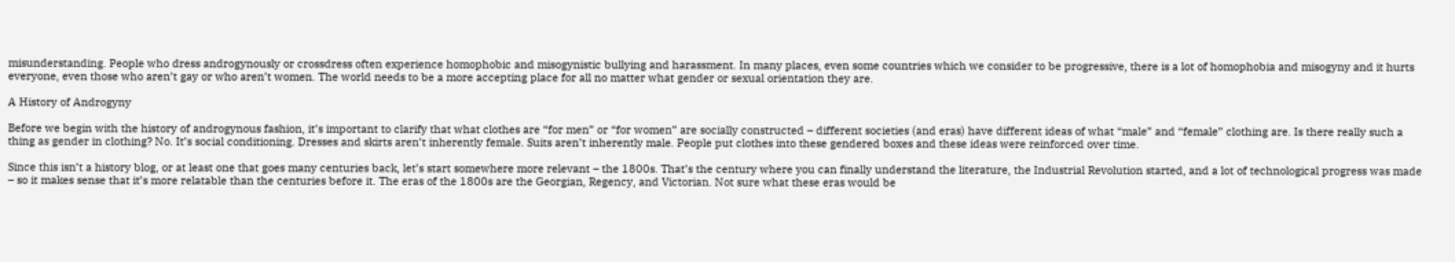misunderstanding. People who dress androgynously or crossdress often experience homophobic and misogynistic bullying and harassment. In many places, even some countries which we consider to be progressive, there is a lot of homophobia and misogyny and it hurts everyone, even those who aren’t gay or who aren’t women. The world needs to be a more accepting place for all no matter what gender or sexual orientation they are.

A History of Androgyny

Before we begin with the history of androgynous fashion, it’s important to clarify that what clothes are “for men” or “for women” are socially constructed – different societies (and eras) have different ideas of what “male” and “female” clothing are. Is there really such a thing as gender in clothing? No. It’s social conditioning. Dresses and skirts aren’t inherently female. Suits aren’t inherently male. People put clothes into these gendered boxes and these ideas were reinforced over time.

Since this isn’t a history blog, or at least one that goes many centuries back, let’s start somewhere more relevant – the 1800s. That’s the century where you can finally understand the literature, the Industrial Revolution started, and a lot of technological progress was made – so it makes sense that it’s more relatable than the centuries before it. The eras of the 1800s are the Georgian, Regency, and Victorian. Not sure what these eras would be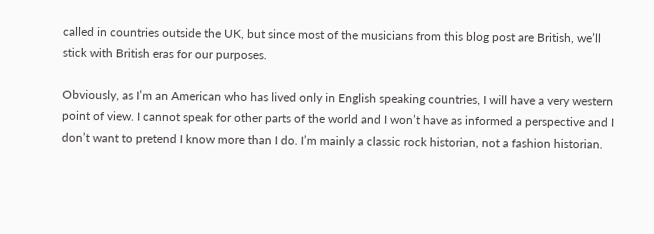called in countries outside the UK, but since most of the musicians from this blog post are British, we’ll stick with British eras for our purposes.

Obviously, as I’m an American who has lived only in English speaking countries, I will have a very western point of view. I cannot speak for other parts of the world and I won’t have as informed a perspective and I don’t want to pretend I know more than I do. I’m mainly a classic rock historian, not a fashion historian.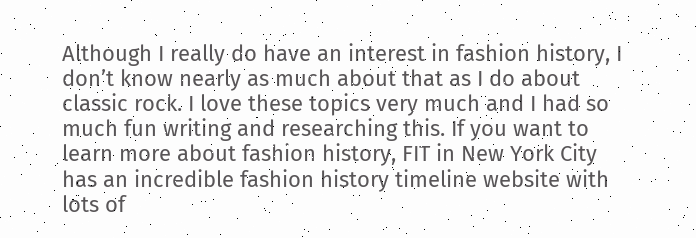Although I really do have an interest in fashion history, I don’t know nearly as much about that as I do about classic rock. I love these topics very much and I had so much fun writing and researching this. If you want to learn more about fashion history, FIT in New York City has an incredible fashion history timeline website with lots of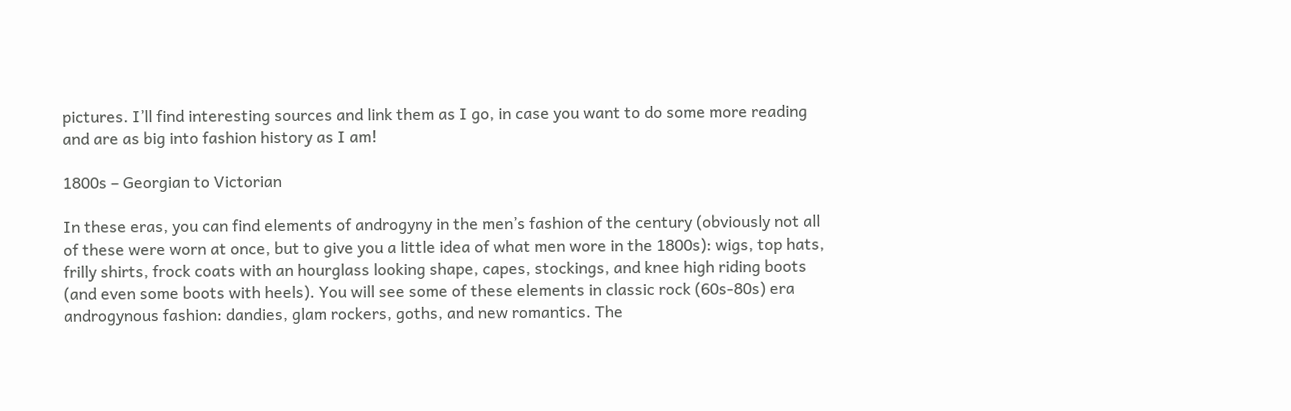pictures. I’ll find interesting sources and link them as I go, in case you want to do some more reading and are as big into fashion history as I am!

1800s – Georgian to Victorian

In these eras, you can find elements of androgyny in the men’s fashion of the century (obviously not all of these were worn at once, but to give you a little idea of what men wore in the 1800s): wigs, top hats, frilly shirts, frock coats with an hourglass looking shape, capes, stockings, and knee high riding boots (and even some boots with heels). You will see some of these elements in classic rock (60s-80s) era androgynous fashion: dandies, glam rockers, goths, and new romantics. The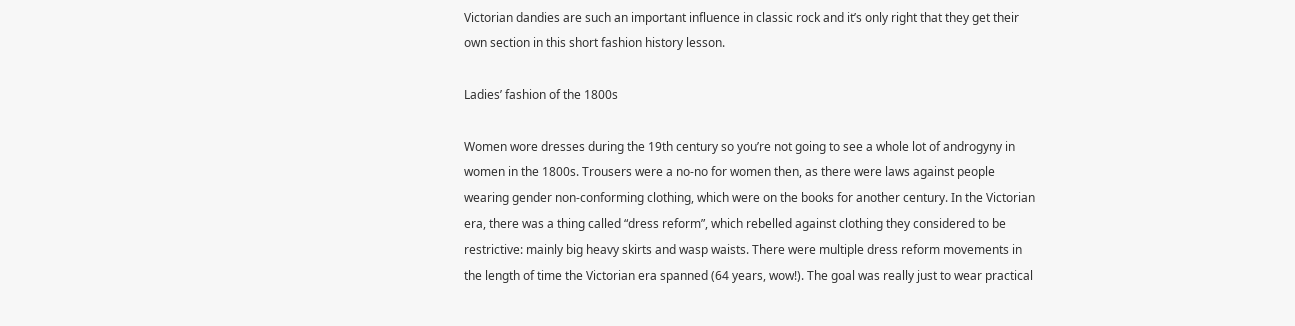Victorian dandies are such an important influence in classic rock and it’s only right that they get their own section in this short fashion history lesson.

Ladies’ fashion of the 1800s

Women wore dresses during the 19th century so you’re not going to see a whole lot of androgyny in women in the 1800s. Trousers were a no-no for women then, as there were laws against people wearing gender non-conforming clothing, which were on the books for another century. In the Victorian era, there was a thing called “dress reform”, which rebelled against clothing they considered to be restrictive: mainly big heavy skirts and wasp waists. There were multiple dress reform movements in the length of time the Victorian era spanned (64 years, wow!). The goal was really just to wear practical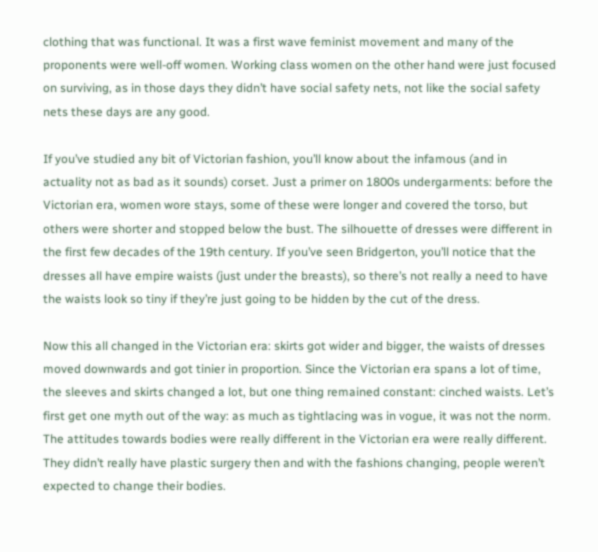clothing that was functional. It was a first wave feminist movement and many of the proponents were well-off women. Working class women on the other hand were just focused on surviving, as in those days they didn’t have social safety nets, not like the social safety nets these days are any good.

If you’ve studied any bit of Victorian fashion, you’ll know about the infamous (and in actuality not as bad as it sounds) corset. Just a primer on 1800s undergarments: before the Victorian era, women wore stays, some of these were longer and covered the torso, but others were shorter and stopped below the bust. The silhouette of dresses were different in the first few decades of the 19th century. If you’ve seen Bridgerton, you’ll notice that the dresses all have empire waists (just under the breasts), so there’s not really a need to have the waists look so tiny if they’re just going to be hidden by the cut of the dress.

Now this all changed in the Victorian era: skirts got wider and bigger, the waists of dresses moved downwards and got tinier in proportion. Since the Victorian era spans a lot of time, the sleeves and skirts changed a lot, but one thing remained constant: cinched waists. Let’s first get one myth out of the way: as much as tightlacing was in vogue, it was not the norm. The attitudes towards bodies were really different in the Victorian era were really different. They didn’t really have plastic surgery then and with the fashions changing, people weren’t expected to change their bodies.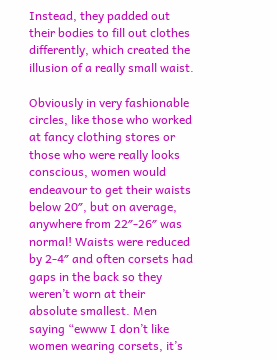Instead, they padded out their bodies to fill out clothes differently, which created the illusion of a really small waist.

Obviously in very fashionable circles, like those who worked at fancy clothing stores or those who were really looks conscious, women would endeavour to get their waists below 20″, but on average, anywhere from 22″-26″ was normal! Waists were reduced by 2-4″ and often corsets had gaps in the back so they weren’t worn at their absolute smallest. Men saying “ewww I don’t like women wearing corsets, it’s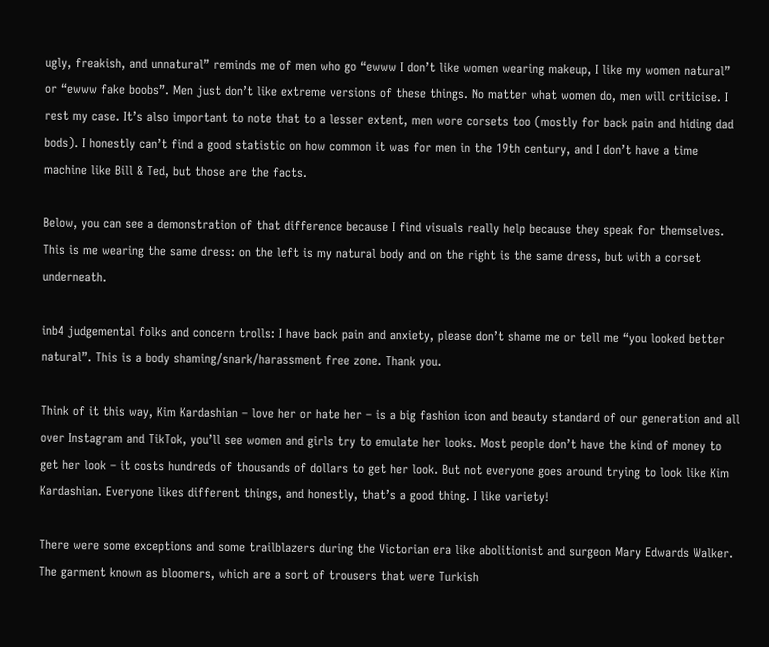ugly, freakish, and unnatural” reminds me of men who go “ewww I don’t like women wearing makeup, I like my women natural” or “ewww fake boobs”. Men just don’t like extreme versions of these things. No matter what women do, men will criticise. I rest my case. It’s also important to note that to a lesser extent, men wore corsets too (mostly for back pain and hiding dad bods). I honestly can’t find a good statistic on how common it was for men in the 19th century, and I don’t have a time machine like Bill & Ted, but those are the facts.

Below, you can see a demonstration of that difference because I find visuals really help because they speak for themselves. This is me wearing the same dress: on the left is my natural body and on the right is the same dress, but with a corset underneath.

inb4 judgemental folks and concern trolls: I have back pain and anxiety, please don’t shame me or tell me “you looked better natural”. This is a body shaming/snark/harassment free zone. Thank you.

Think of it this way, Kim Kardashian – love her or hate her – is a big fashion icon and beauty standard of our generation and all over Instagram and TikTok, you’ll see women and girls try to emulate her looks. Most people don’t have the kind of money to get her look – it costs hundreds of thousands of dollars to get her look. But not everyone goes around trying to look like Kim Kardashian. Everyone likes different things, and honestly, that’s a good thing. I like variety!

There were some exceptions and some trailblazers during the Victorian era like abolitionist and surgeon Mary Edwards Walker. The garment known as bloomers, which are a sort of trousers that were Turkish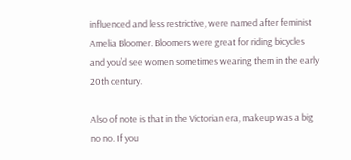influenced and less restrictive, were named after feminist Amelia Bloomer. Bloomers were great for riding bicycles and you’d see women sometimes wearing them in the early 20th century.

Also of note is that in the Victorian era, makeup was a big no no. If you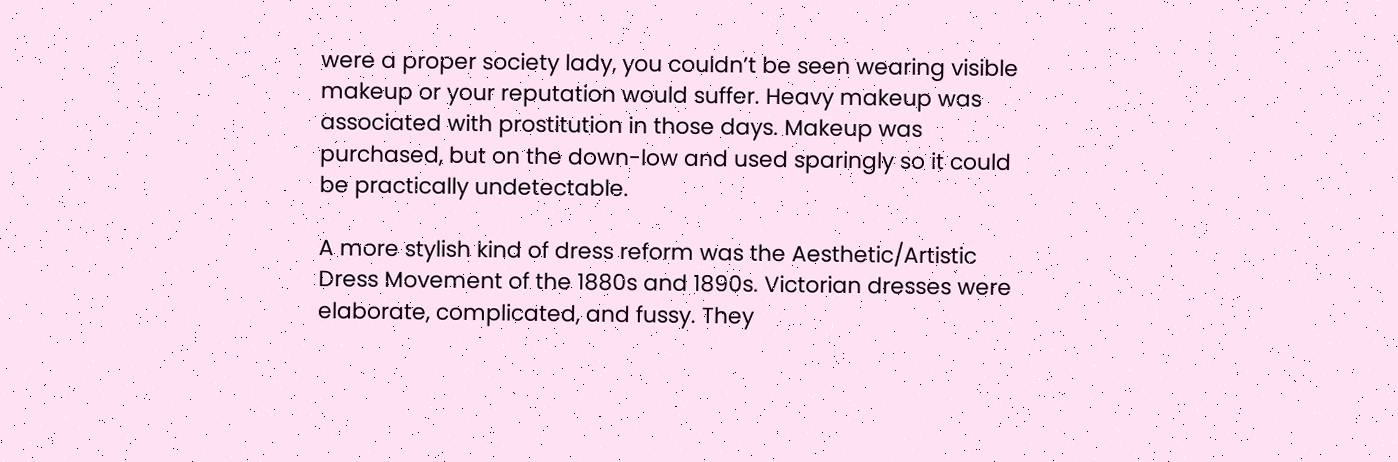were a proper society lady, you couldn’t be seen wearing visible makeup or your reputation would suffer. Heavy makeup was associated with prostitution in those days. Makeup was purchased, but on the down-low and used sparingly so it could be practically undetectable.

A more stylish kind of dress reform was the Aesthetic/Artistic Dress Movement of the 1880s and 1890s. Victorian dresses were elaborate, complicated, and fussy. They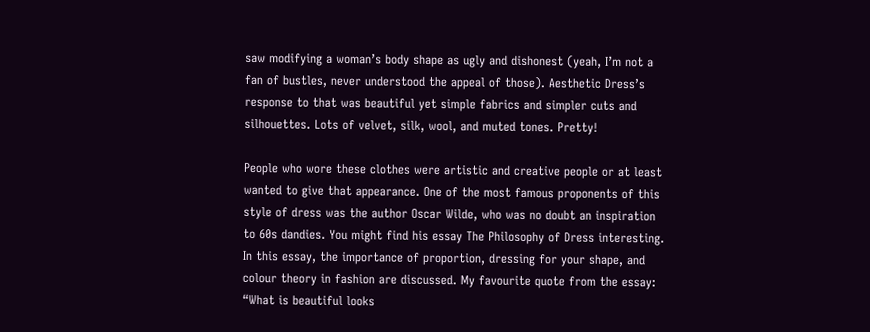saw modifying a woman’s body shape as ugly and dishonest (yeah, I’m not a fan of bustles, never understood the appeal of those). Aesthetic Dress’s response to that was beautiful yet simple fabrics and simpler cuts and silhouettes. Lots of velvet, silk, wool, and muted tones. Pretty!

People who wore these clothes were artistic and creative people or at least wanted to give that appearance. One of the most famous proponents of this style of dress was the author Oscar Wilde, who was no doubt an inspiration to 60s dandies. You might find his essay The Philosophy of Dress interesting. In this essay, the importance of proportion, dressing for your shape, and colour theory in fashion are discussed. My favourite quote from the essay: “What is beautiful looks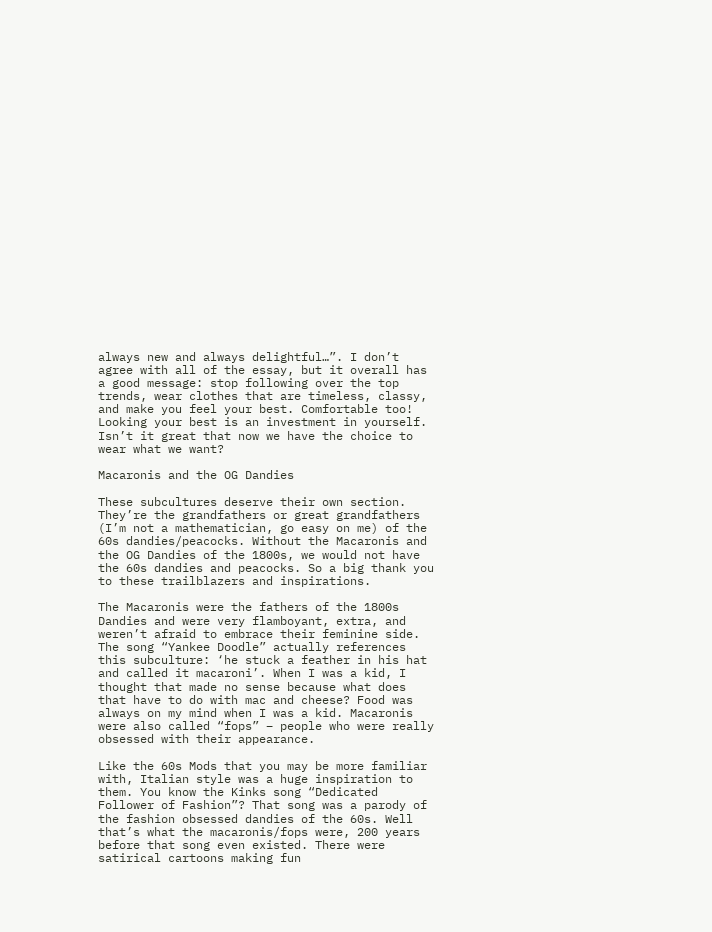always new and always delightful…”. I don’t agree with all of the essay, but it overall has a good message: stop following over the top trends, wear clothes that are timeless, classy, and make you feel your best. Comfortable too! Looking your best is an investment in yourself. Isn’t it great that now we have the choice to wear what we want?

Macaronis and the OG Dandies

These subcultures deserve their own section. They’re the grandfathers or great grandfathers (I’m not a mathematician, go easy on me) of the 60s dandies/peacocks. Without the Macaronis and the OG Dandies of the 1800s, we would not have the 60s dandies and peacocks. So a big thank you to these trailblazers and inspirations.

The Macaronis were the fathers of the 1800s Dandies and were very flamboyant, extra, and weren’t afraid to embrace their feminine side. The song “Yankee Doodle” actually references this subculture: ‘he stuck a feather in his hat and called it macaroni’. When I was a kid, I thought that made no sense because what does that have to do with mac and cheese? Food was always on my mind when I was a kid. Macaronis were also called “fops” – people who were really obsessed with their appearance.

Like the 60s Mods that you may be more familiar with, Italian style was a huge inspiration to them. You know the Kinks song “Dedicated Follower of Fashion”? That song was a parody of the fashion obsessed dandies of the 60s. Well that’s what the macaronis/fops were, 200 years before that song even existed. There were satirical cartoons making fun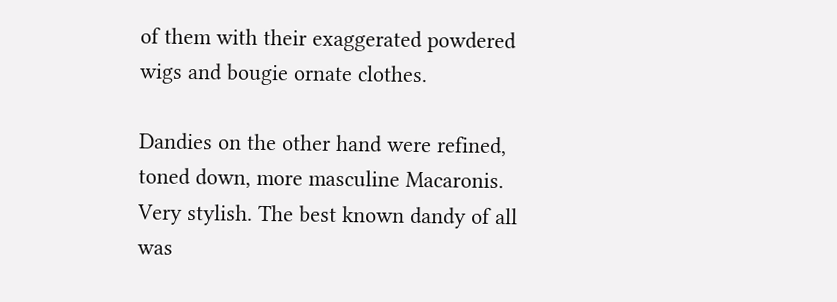of them with their exaggerated powdered wigs and bougie ornate clothes.

Dandies on the other hand were refined, toned down, more masculine Macaronis. Very stylish. The best known dandy of all was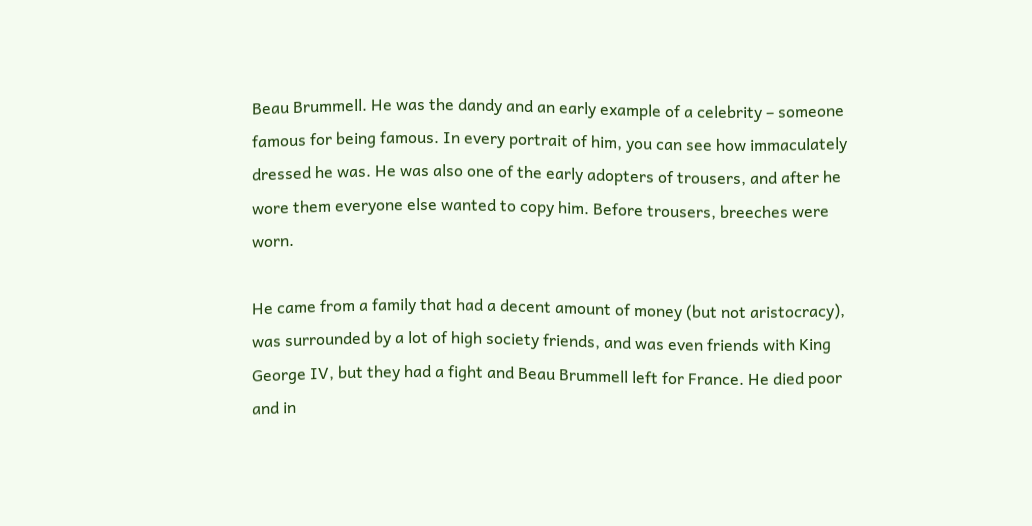Beau Brummell. He was the dandy and an early example of a celebrity – someone famous for being famous. In every portrait of him, you can see how immaculately dressed he was. He was also one of the early adopters of trousers, and after he wore them everyone else wanted to copy him. Before trousers, breeches were worn.

He came from a family that had a decent amount of money (but not aristocracy), was surrounded by a lot of high society friends, and was even friends with King George IV, but they had a fight and Beau Brummell left for France. He died poor and in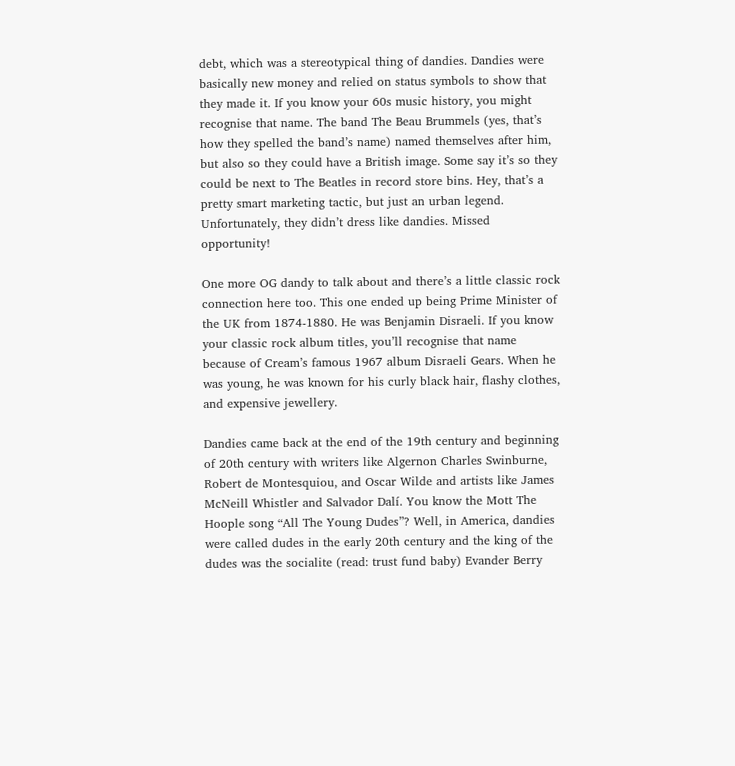debt, which was a stereotypical thing of dandies. Dandies were basically new money and relied on status symbols to show that they made it. If you know your 60s music history, you might recognise that name. The band The Beau Brummels (yes, that’s how they spelled the band’s name) named themselves after him, but also so they could have a British image. Some say it’s so they could be next to The Beatles in record store bins. Hey, that’s a pretty smart marketing tactic, but just an urban legend. Unfortunately, they didn’t dress like dandies. Missed opportunity!

One more OG dandy to talk about and there’s a little classic rock connection here too. This one ended up being Prime Minister of the UK from 1874-1880. He was Benjamin Disraeli. If you know your classic rock album titles, you’ll recognise that name because of Cream’s famous 1967 album Disraeli Gears. When he was young, he was known for his curly black hair, flashy clothes, and expensive jewellery.

Dandies came back at the end of the 19th century and beginning of 20th century with writers like Algernon Charles Swinburne, Robert de Montesquiou, and Oscar Wilde and artists like James McNeill Whistler and Salvador Dalí. You know the Mott The Hoople song “All The Young Dudes”? Well, in America, dandies were called dudes in the early 20th century and the king of the dudes was the socialite (read: trust fund baby) Evander Berry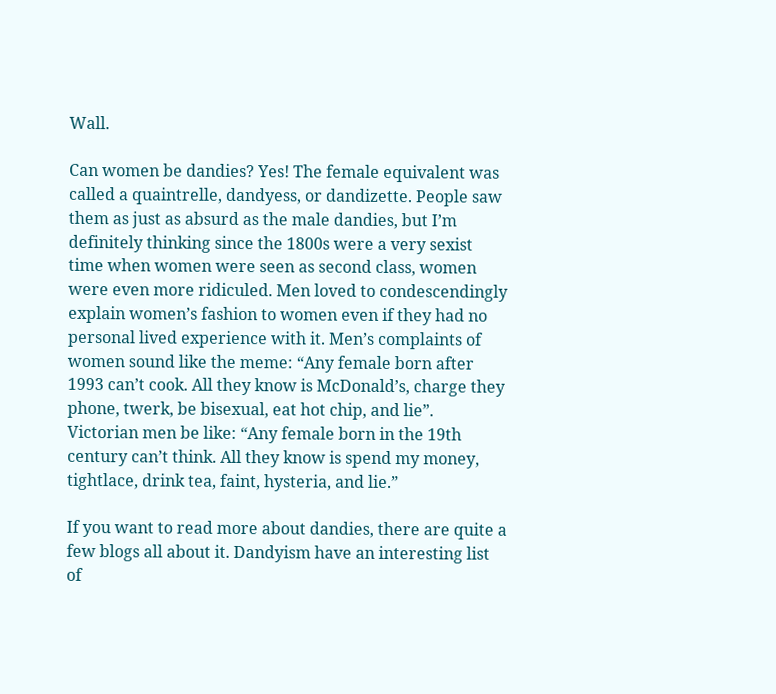Wall.

Can women be dandies? Yes! The female equivalent was called a quaintrelle, dandyess, or dandizette. People saw them as just as absurd as the male dandies, but I’m definitely thinking since the 1800s were a very sexist time when women were seen as second class, women were even more ridiculed. Men loved to condescendingly explain women’s fashion to women even if they had no personal lived experience with it. Men’s complaints of women sound like the meme: “Any female born after 1993 can’t cook. All they know is McDonald’s, charge they phone, twerk, be bisexual, eat hot chip, and lie”. Victorian men be like: “Any female born in the 19th century can’t think. All they know is spend my money, tightlace, drink tea, faint, hysteria, and lie.”

If you want to read more about dandies, there are quite a few blogs all about it. Dandyism have an interesting list of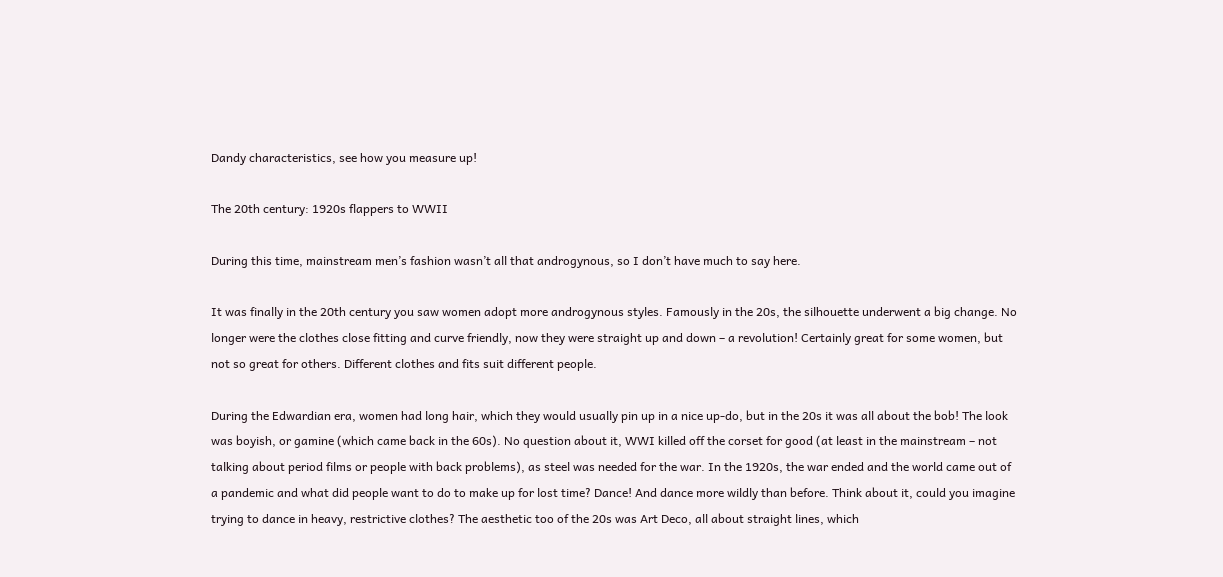Dandy characteristics, see how you measure up!

The 20th century: 1920s flappers to WWII

During this time, mainstream men’s fashion wasn’t all that androgynous, so I don’t have much to say here.

It was finally in the 20th century you saw women adopt more androgynous styles. Famously in the 20s, the silhouette underwent a big change. No longer were the clothes close fitting and curve friendly, now they were straight up and down – a revolution! Certainly great for some women, but not so great for others. Different clothes and fits suit different people.

During the Edwardian era, women had long hair, which they would usually pin up in a nice up-do, but in the 20s it was all about the bob! The look was boyish, or gamine (which came back in the 60s). No question about it, WWI killed off the corset for good (at least in the mainstream – not talking about period films or people with back problems), as steel was needed for the war. In the 1920s, the war ended and the world came out of a pandemic and what did people want to do to make up for lost time? Dance! And dance more wildly than before. Think about it, could you imagine trying to dance in heavy, restrictive clothes? The aesthetic too of the 20s was Art Deco, all about straight lines, which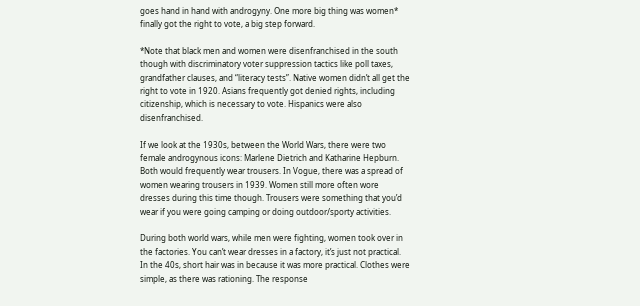goes hand in hand with androgyny. One more big thing was women* finally got the right to vote, a big step forward.

*Note that black men and women were disenfranchised in the south though with discriminatory voter suppression tactics like poll taxes, grandfather clauses, and “literacy tests”. Native women didn’t all get the right to vote in 1920. Asians frequently got denied rights, including citizenship, which is necessary to vote. Hispanics were also disenfranchised.

If we look at the 1930s, between the World Wars, there were two female androgynous icons: Marlene Dietrich and Katharine Hepburn. Both would frequently wear trousers. In Vogue, there was a spread of women wearing trousers in 1939. Women still more often wore dresses during this time though. Trousers were something that you’d wear if you were going camping or doing outdoor/sporty activities.

During both world wars, while men were fighting, women took over in the factories. You can’t wear dresses in a factory, it’s just not practical. In the 40s, short hair was in because it was more practical. Clothes were simple, as there was rationing. The response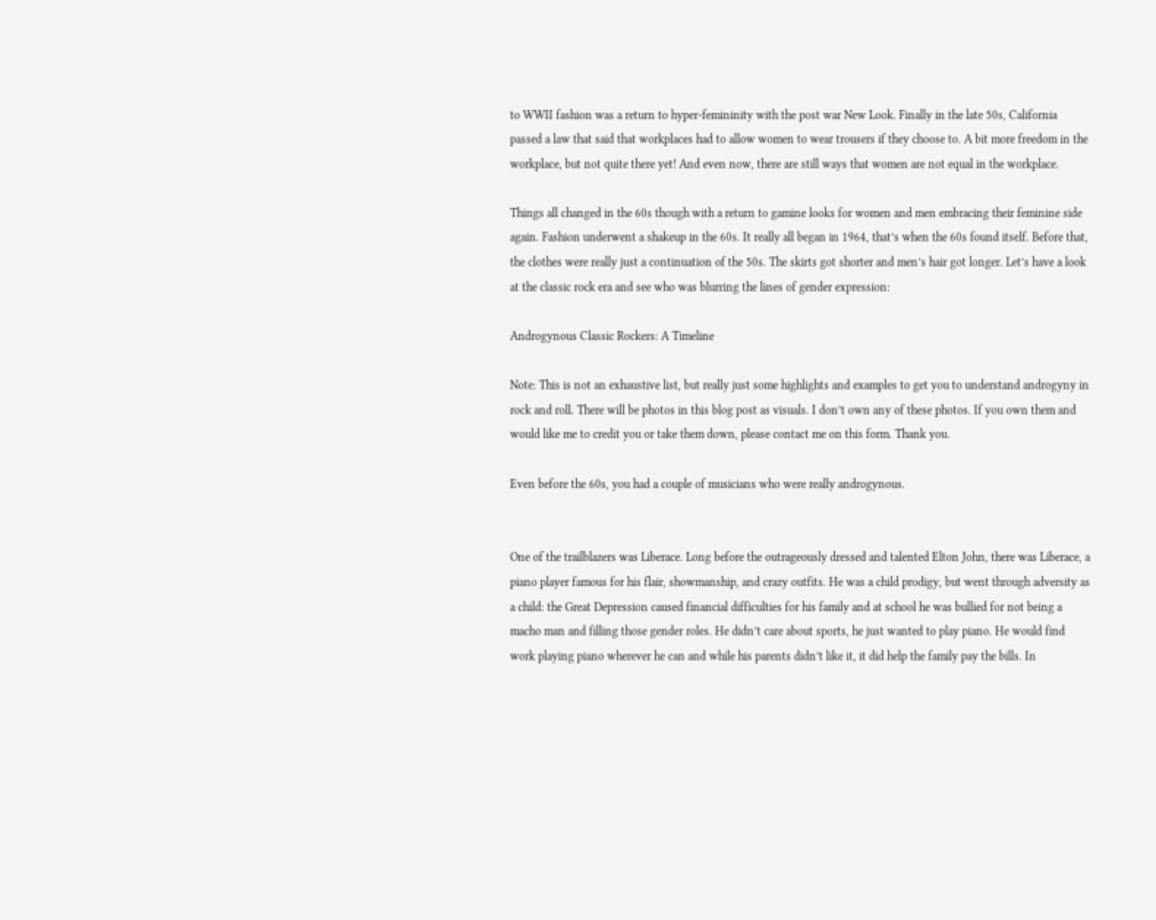to WWII fashion was a return to hyper-femininity with the post war New Look. Finally in the late 50s, California passed a law that said that workplaces had to allow women to wear trousers if they choose to. A bit more freedom in the workplace, but not quite there yet! And even now, there are still ways that women are not equal in the workplace.

Things all changed in the 60s though with a return to gamine looks for women and men embracing their feminine side again. Fashion underwent a shakeup in the 60s. It really all began in 1964, that’s when the 60s found itself. Before that, the clothes were really just a continuation of the 50s. The skirts got shorter and men’s hair got longer. Let’s have a look at the classic rock era and see who was blurring the lines of gender expression:

Androgynous Classic Rockers: A Timeline

Note: This is not an exhaustive list, but really just some highlights and examples to get you to understand androgyny in rock and roll. There will be photos in this blog post as visuals. I don’t own any of these photos. If you own them and would like me to credit you or take them down, please contact me on this form. Thank you.

Even before the 60s, you had a couple of musicians who were really androgynous.


One of the trailblazers was Liberace. Long before the outrageously dressed and talented Elton John, there was Liberace, a piano player famous for his flair, showmanship, and crazy outfits. He was a child prodigy, but went through adversity as a child: the Great Depression caused financial difficulties for his family and at school he was bullied for not being a macho man and filling those gender roles. He didn’t care about sports, he just wanted to play piano. He would find work playing piano wherever he can and while his parents didn’t like it, it did help the family pay the bills. In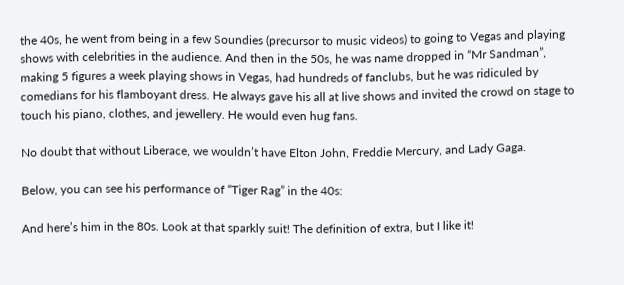the 40s, he went from being in a few Soundies (precursor to music videos) to going to Vegas and playing shows with celebrities in the audience. And then in the 50s, he was name dropped in “Mr Sandman”, making 5 figures a week playing shows in Vegas, had hundreds of fanclubs, but he was ridiculed by comedians for his flamboyant dress. He always gave his all at live shows and invited the crowd on stage to touch his piano, clothes, and jewellery. He would even hug fans.

No doubt that without Liberace, we wouldn’t have Elton John, Freddie Mercury, and Lady Gaga.

Below, you can see his performance of “Tiger Rag” in the 40s:

And here’s him in the 80s. Look at that sparkly suit! The definition of extra, but I like it!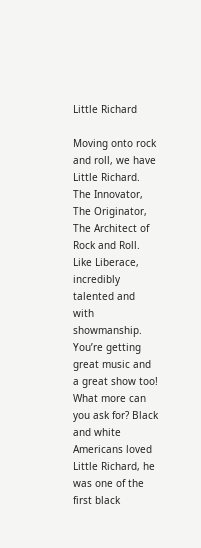Little Richard

Moving onto rock and roll, we have Little Richard. The Innovator, The Originator, The Architect of Rock and Roll. Like Liberace, incredibly talented and with showmanship. You’re getting great music and a great show too! What more can you ask for? Black and white Americans loved Little Richard, he was one of the first black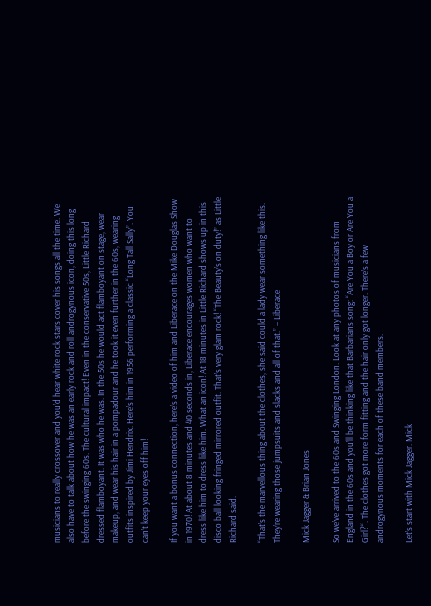musicians to really crossover and you’d hear white rock stars cover his songs all the time. We also have to talk about how he was an early rock and roll androgynous icon, doing this long before the swinging 60s. The cultural impact! Even in the conservative 50s, Little Richard dressed flamboyant. It was who he was. In the 50s he would act flamboyant on stage, wear makeup, and wear his hair in a pompadour and he took it even further in the 60s, wearing outfits inspired by Jimi Hendrix. Here’s him in 1956 performing a classic “Long Tall Sally”. You can’t keep your eyes off him!

If you want a bonus connection, here’s a video of him and Liberace on the Mike Douglas Show in 1970! At about 8 minutes and 40 seconds in, Liberace encourages women who want to dress like him to dress like him. What an icon! At 18 minutes in Little Richard shows up in this disco ball looking fringed mirrored outfit. That’s very glam rock! “The Beauty’s on duty!” as Little Richard said.

“That’s the marvellous thing about the clothes, she said could a lady wear something like this. They’re wearing those jumpsuits and slacks and all of that.” – Liberace

Mick Jagger & Brian Jones

So we’ve arrived to the 60s and Swinging London. Look at any photos of musicians from England in the 60s and you’ll be thinking like that Barbarians song: “Are You a Boy or Are You a Girl?“. The clothes got more form fitting and the hair only got longer. There’s a few androgynous moments for each of these band members.

Let’s start with Mick Jagger. Mick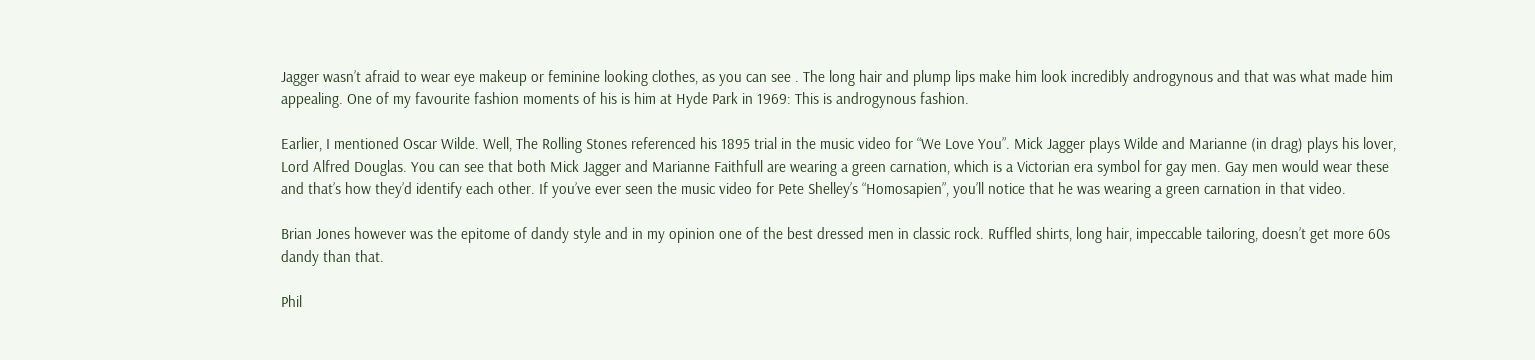Jagger wasn’t afraid to wear eye makeup or feminine looking clothes, as you can see . The long hair and plump lips make him look incredibly androgynous and that was what made him appealing. One of my favourite fashion moments of his is him at Hyde Park in 1969: This is androgynous fashion.

Earlier, I mentioned Oscar Wilde. Well, The Rolling Stones referenced his 1895 trial in the music video for “We Love You”. Mick Jagger plays Wilde and Marianne (in drag) plays his lover, Lord Alfred Douglas. You can see that both Mick Jagger and Marianne Faithfull are wearing a green carnation, which is a Victorian era symbol for gay men. Gay men would wear these and that’s how they’d identify each other. If you’ve ever seen the music video for Pete Shelley’s “Homosapien”, you’ll notice that he was wearing a green carnation in that video.

Brian Jones however was the epitome of dandy style and in my opinion one of the best dressed men in classic rock. Ruffled shirts, long hair, impeccable tailoring, doesn’t get more 60s dandy than that.

Phil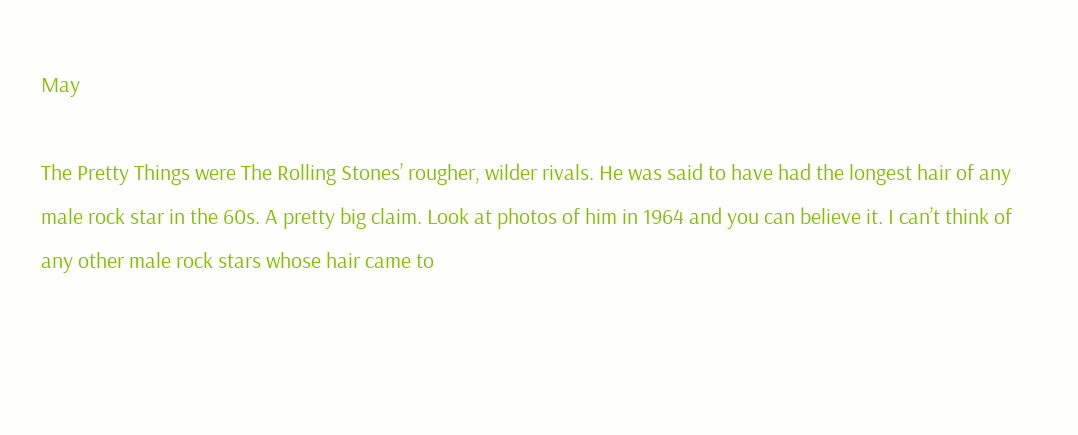May

The Pretty Things were The Rolling Stones’ rougher, wilder rivals. He was said to have had the longest hair of any male rock star in the 60s. A pretty big claim. Look at photos of him in 1964 and you can believe it. I can’t think of any other male rock stars whose hair came to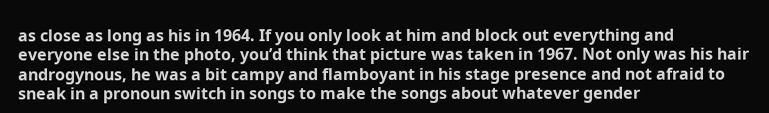as close as long as his in 1964. If you only look at him and block out everything and everyone else in the photo, you’d think that picture was taken in 1967. Not only was his hair androgynous, he was a bit campy and flamboyant in his stage presence and not afraid to sneak in a pronoun switch in songs to make the songs about whatever gender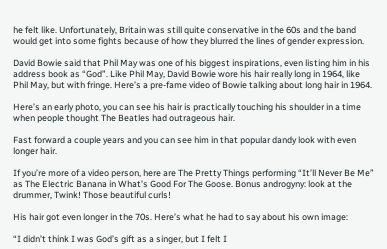he felt like. Unfortunately, Britain was still quite conservative in the 60s and the band would get into some fights because of how they blurred the lines of gender expression.

David Bowie said that Phil May was one of his biggest inspirations, even listing him in his address book as “God”. Like Phil May, David Bowie wore his hair really long in 1964, like Phil May, but with fringe. Here’s a pre-fame video of Bowie talking about long hair in 1964.

Here’s an early photo, you can see his hair is practically touching his shoulder in a time when people thought The Beatles had outrageous hair.

Fast forward a couple years and you can see him in that popular dandy look with even longer hair.

If you’re more of a video person, here are The Pretty Things performing “It’ll Never Be Me” as The Electric Banana in What’s Good For The Goose. Bonus androgyny: look at the drummer, Twink! Those beautiful curls!

His hair got even longer in the 70s. Here’s what he had to say about his own image:

“I didn’t think I was God’s gift as a singer, but I felt I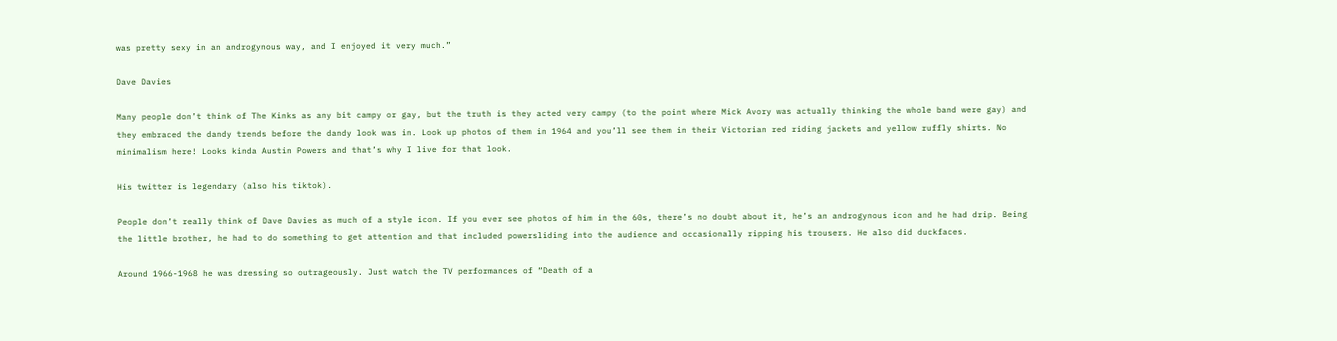was pretty sexy in an androgynous way, and I enjoyed it very much.”

Dave Davies

Many people don’t think of The Kinks as any bit campy or gay, but the truth is they acted very campy (to the point where Mick Avory was actually thinking the whole band were gay) and they embraced the dandy trends before the dandy look was in. Look up photos of them in 1964 and you’ll see them in their Victorian red riding jackets and yellow ruffly shirts. No minimalism here! Looks kinda Austin Powers and that’s why I live for that look.

His twitter is legendary (also his tiktok).

People don’t really think of Dave Davies as much of a style icon. If you ever see photos of him in the 60s, there’s no doubt about it, he’s an androgynous icon and he had drip. Being the little brother, he had to do something to get attention and that included powersliding into the audience and occasionally ripping his trousers. He also did duckfaces.

Around 1966-1968 he was dressing so outrageously. Just watch the TV performances of “Death of a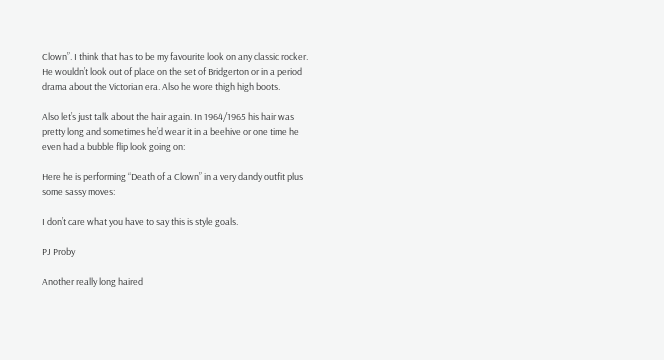Clown”. I think that has to be my favourite look on any classic rocker. He wouldn’t look out of place on the set of Bridgerton or in a period drama about the Victorian era. Also he wore thigh high boots.

Also let’s just talk about the hair again. In 1964/1965 his hair was pretty long and sometimes he’d wear it in a beehive or one time he even had a bubble flip look going on:

Here he is performing “Death of a Clown” in a very dandy outfit plus some sassy moves:

I don’t care what you have to say this is style goals.

PJ Proby

Another really long haired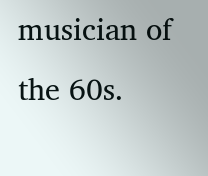musician of the 60s.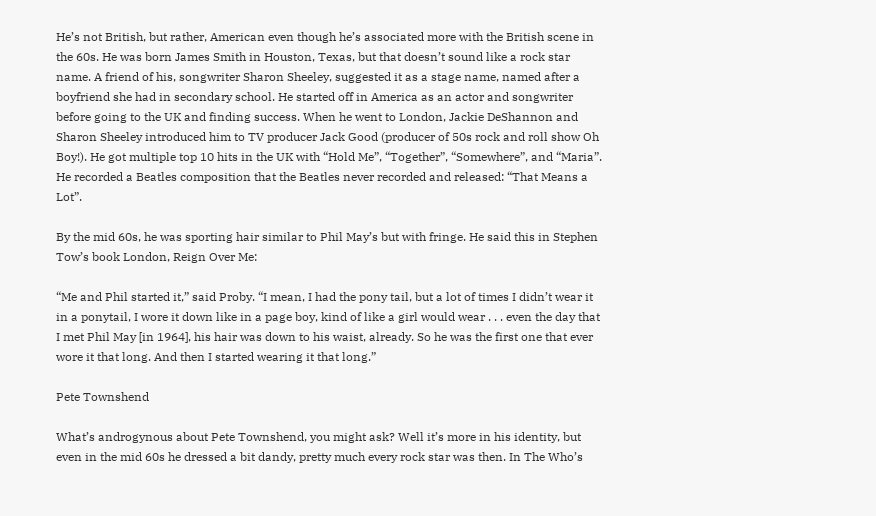He’s not British, but rather, American even though he’s associated more with the British scene in the 60s. He was born James Smith in Houston, Texas, but that doesn’t sound like a rock star name. A friend of his, songwriter Sharon Sheeley, suggested it as a stage name, named after a boyfriend she had in secondary school. He started off in America as an actor and songwriter before going to the UK and finding success. When he went to London, Jackie DeShannon and Sharon Sheeley introduced him to TV producer Jack Good (producer of 50s rock and roll show Oh Boy!). He got multiple top 10 hits in the UK with “Hold Me”, “Together”, “Somewhere”, and “Maria”. He recorded a Beatles composition that the Beatles never recorded and released: “That Means a Lot”.

By the mid 60s, he was sporting hair similar to Phil May’s but with fringe. He said this in Stephen Tow’s book London, Reign Over Me:

“Me and Phil started it,” said Proby. “I mean, I had the pony tail, but a lot of times I didn’t wear it in a ponytail, I wore it down like in a page boy, kind of like a girl would wear . . . even the day that I met Phil May [in 1964], his hair was down to his waist, already. So he was the first one that ever wore it that long. And then I started wearing it that long.”

Pete Townshend

What’s androgynous about Pete Townshend, you might ask? Well it’s more in his identity, but even in the mid 60s he dressed a bit dandy, pretty much every rock star was then. In The Who’s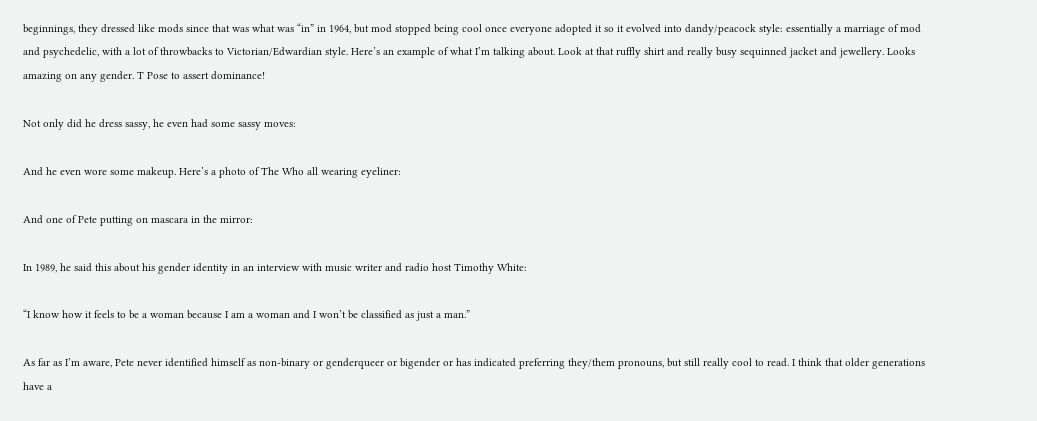beginnings, they dressed like mods since that was what was “in” in 1964, but mod stopped being cool once everyone adopted it so it evolved into dandy/peacock style: essentially a marriage of mod and psychedelic, with a lot of throwbacks to Victorian/Edwardian style. Here’s an example of what I’m talking about. Look at that ruffly shirt and really busy sequinned jacket and jewellery. Looks amazing on any gender. T Pose to assert dominance!

Not only did he dress sassy, he even had some sassy moves:

And he even wore some makeup. Here’s a photo of The Who all wearing eyeliner:

And one of Pete putting on mascara in the mirror:

In 1989, he said this about his gender identity in an interview with music writer and radio host Timothy White:

“I know how it feels to be a woman because I am a woman and I won’t be classified as just a man.”

As far as I’m aware, Pete never identified himself as non-binary or genderqueer or bigender or has indicated preferring they/them pronouns, but still really cool to read. I think that older generations have a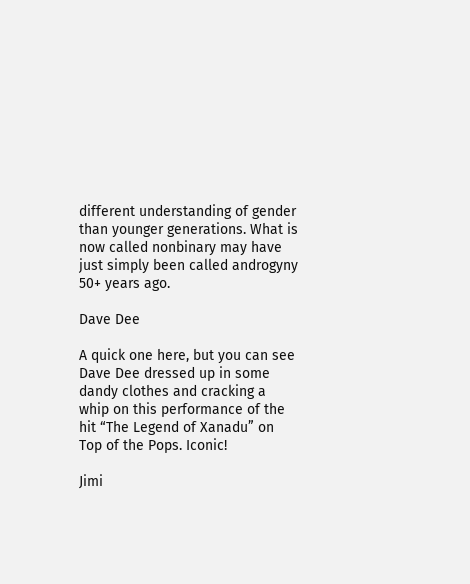different understanding of gender than younger generations. What is now called nonbinary may have just simply been called androgyny 50+ years ago.

Dave Dee

A quick one here, but you can see Dave Dee dressed up in some dandy clothes and cracking a whip on this performance of the hit “The Legend of Xanadu” on Top of the Pops. Iconic!

Jimi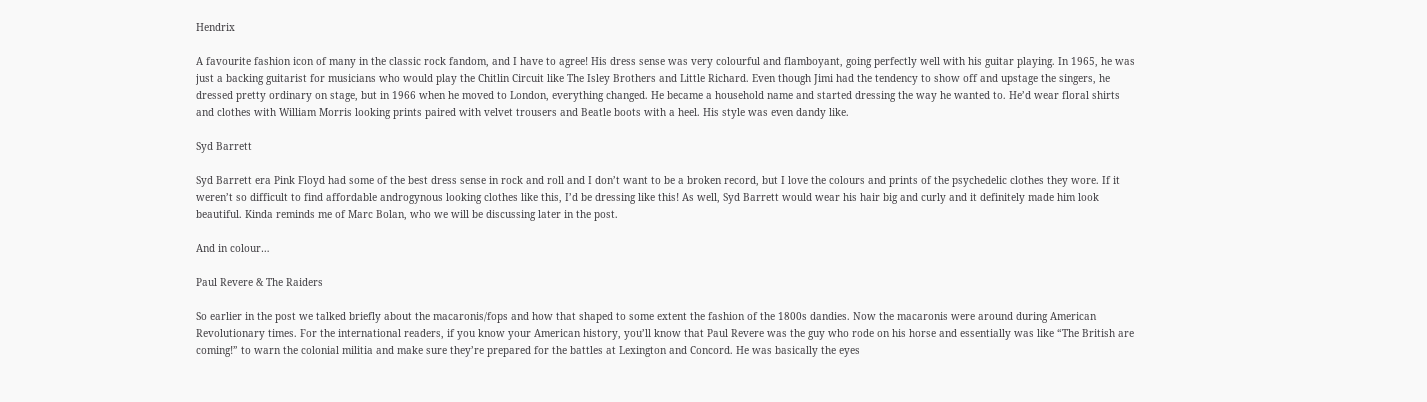Hendrix

A favourite fashion icon of many in the classic rock fandom, and I have to agree! His dress sense was very colourful and flamboyant, going perfectly well with his guitar playing. In 1965, he was just a backing guitarist for musicians who would play the Chitlin Circuit like The Isley Brothers and Little Richard. Even though Jimi had the tendency to show off and upstage the singers, he dressed pretty ordinary on stage, but in 1966 when he moved to London, everything changed. He became a household name and started dressing the way he wanted to. He’d wear floral shirts and clothes with William Morris looking prints paired with velvet trousers and Beatle boots with a heel. His style was even dandy like.

Syd Barrett

Syd Barrett era Pink Floyd had some of the best dress sense in rock and roll and I don’t want to be a broken record, but I love the colours and prints of the psychedelic clothes they wore. If it weren’t so difficult to find affordable androgynous looking clothes like this, I’d be dressing like this! As well, Syd Barrett would wear his hair big and curly and it definitely made him look beautiful. Kinda reminds me of Marc Bolan, who we will be discussing later in the post.

And in colour…

Paul Revere & The Raiders

So earlier in the post we talked briefly about the macaronis/fops and how that shaped to some extent the fashion of the 1800s dandies. Now the macaronis were around during American Revolutionary times. For the international readers, if you know your American history, you’ll know that Paul Revere was the guy who rode on his horse and essentially was like “The British are coming!” to warn the colonial militia and make sure they’re prepared for the battles at Lexington and Concord. He was basically the eyes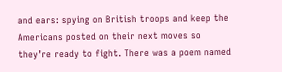and ears: spying on British troops and keep the Americans posted on their next moves so they’re ready to fight. There was a poem named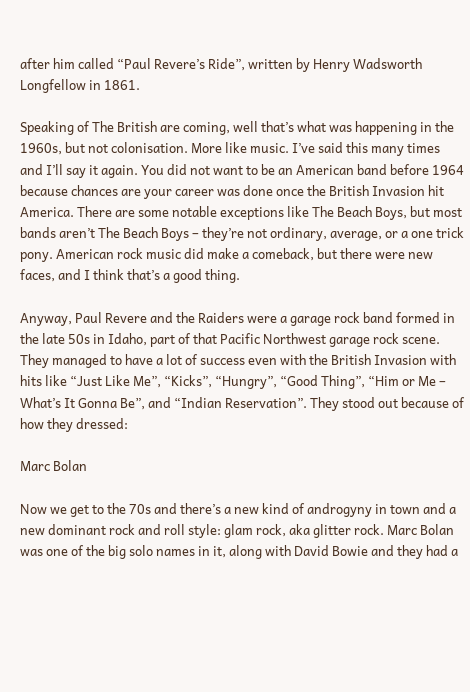after him called “Paul Revere’s Ride”, written by Henry Wadsworth Longfellow in 1861.

Speaking of The British are coming, well that’s what was happening in the 1960s, but not colonisation. More like music. I’ve said this many times and I’ll say it again. You did not want to be an American band before 1964 because chances are your career was done once the British Invasion hit America. There are some notable exceptions like The Beach Boys, but most bands aren’t The Beach Boys – they’re not ordinary, average, or a one trick pony. American rock music did make a comeback, but there were new faces, and I think that’s a good thing.

Anyway, Paul Revere and the Raiders were a garage rock band formed in the late 50s in Idaho, part of that Pacific Northwest garage rock scene. They managed to have a lot of success even with the British Invasion with hits like “Just Like Me”, “Kicks”, “Hungry”, “Good Thing”, “Him or Me – What’s It Gonna Be”, and “Indian Reservation”. They stood out because of how they dressed:

Marc Bolan

Now we get to the 70s and there’s a new kind of androgyny in town and a new dominant rock and roll style: glam rock, aka glitter rock. Marc Bolan was one of the big solo names in it, along with David Bowie and they had a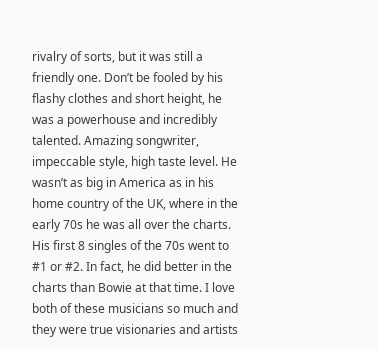rivalry of sorts, but it was still a friendly one. Don’t be fooled by his flashy clothes and short height, he was a powerhouse and incredibly talented. Amazing songwriter, impeccable style, high taste level. He wasn’t as big in America as in his home country of the UK, where in the early 70s he was all over the charts. His first 8 singles of the 70s went to #1 or #2. In fact, he did better in the charts than Bowie at that time. I love both of these musicians so much and they were true visionaries and artists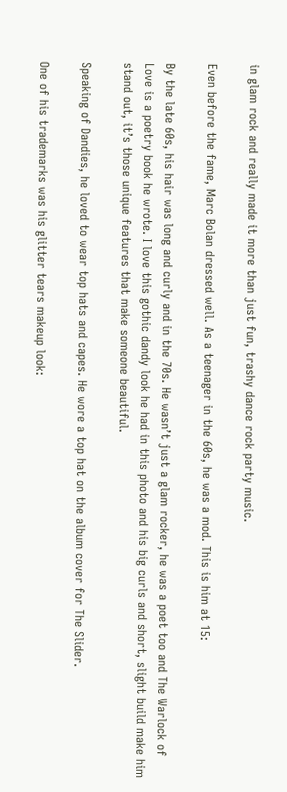in glam rock and really made it more than just fun, trashy dance rock party music.

Even before the fame, Marc Bolan dressed well. As a teenager in the 60s, he was a mod. This is him at 15:

By the late 60s, his hair was long and curly and in the 70s. He wasn’t just a glam rocker, he was a poet too and The Warlock of Love is a poetry book he wrote. I love this gothic dandy look he had in this photo and his big curls and short, slight build make him stand out, it’s those unique features that make someone beautiful.

Speaking of Dandies, he loved to wear top hats and capes. He wore a top hat on the album cover for The Slider.

One of his trademarks was his glitter tears makeup look: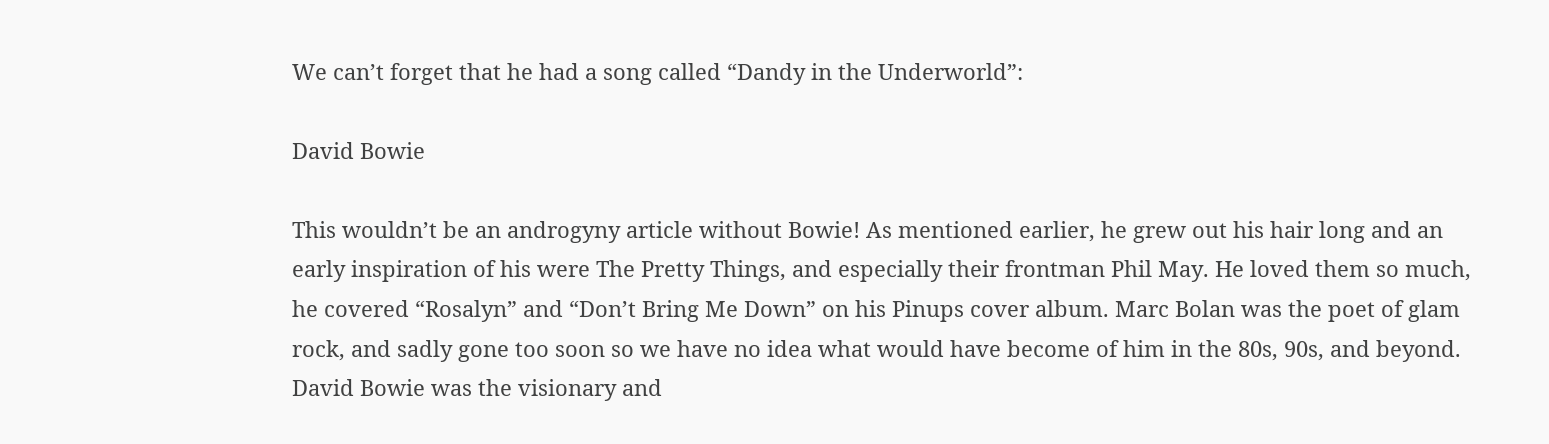We can’t forget that he had a song called “Dandy in the Underworld”:

David Bowie

This wouldn’t be an androgyny article without Bowie! As mentioned earlier, he grew out his hair long and an early inspiration of his were The Pretty Things, and especially their frontman Phil May. He loved them so much, he covered “Rosalyn” and “Don’t Bring Me Down” on his Pinups cover album. Marc Bolan was the poet of glam rock, and sadly gone too soon so we have no idea what would have become of him in the 80s, 90s, and beyond. David Bowie was the visionary and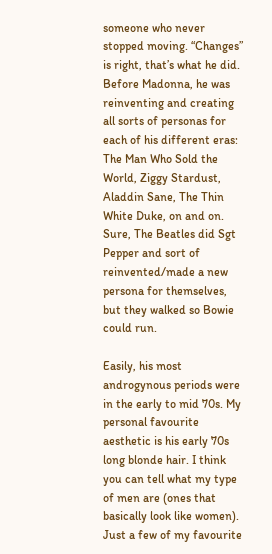someone who never stopped moving. “Changes” is right, that’s what he did. Before Madonna, he was reinventing and creating all sorts of personas for each of his different eras: The Man Who Sold the World, Ziggy Stardust, Aladdin Sane, The Thin White Duke, on and on. Sure, The Beatles did Sgt Pepper and sort of reinvented/made a new persona for themselves, but they walked so Bowie could run.

Easily, his most androgynous periods were in the early to mid 70s. My personal favourite aesthetic is his early 70s long blonde hair. I think you can tell what my type of men are (ones that basically look like women). Just a few of my favourite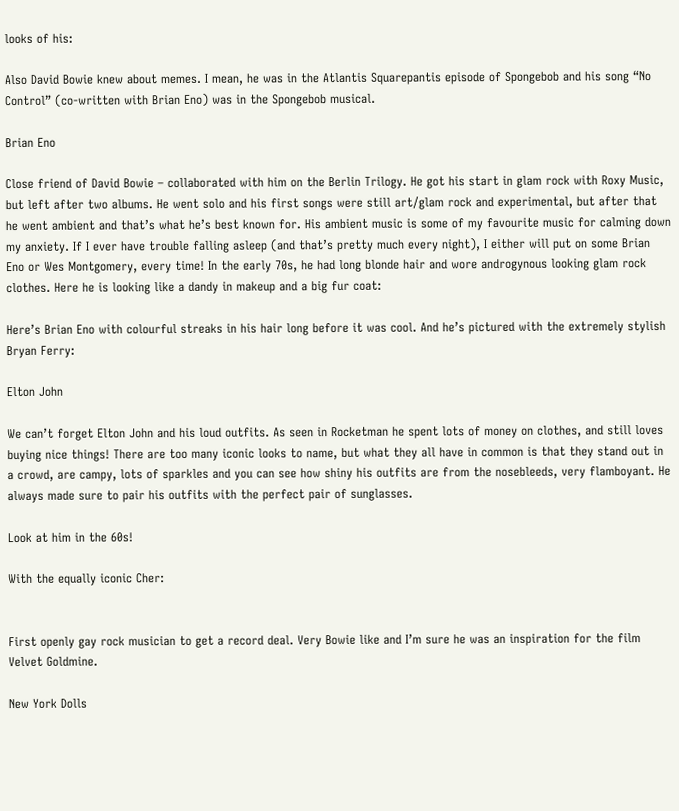looks of his:

Also David Bowie knew about memes. I mean, he was in the Atlantis Squarepantis episode of Spongebob and his song “No Control” (co-written with Brian Eno) was in the Spongebob musical.

Brian Eno

Close friend of David Bowie – collaborated with him on the Berlin Trilogy. He got his start in glam rock with Roxy Music, but left after two albums. He went solo and his first songs were still art/glam rock and experimental, but after that he went ambient and that’s what he’s best known for. His ambient music is some of my favourite music for calming down my anxiety. If I ever have trouble falling asleep (and that’s pretty much every night), I either will put on some Brian Eno or Wes Montgomery, every time! In the early 70s, he had long blonde hair and wore androgynous looking glam rock clothes. Here he is looking like a dandy in makeup and a big fur coat:

Here’s Brian Eno with colourful streaks in his hair long before it was cool. And he’s pictured with the extremely stylish Bryan Ferry:

Elton John

We can’t forget Elton John and his loud outfits. As seen in Rocketman he spent lots of money on clothes, and still loves buying nice things! There are too many iconic looks to name, but what they all have in common is that they stand out in a crowd, are campy, lots of sparkles and you can see how shiny his outfits are from the nosebleeds, very flamboyant. He always made sure to pair his outfits with the perfect pair of sunglasses.

Look at him in the 60s!

With the equally iconic Cher:


First openly gay rock musician to get a record deal. Very Bowie like and I’m sure he was an inspiration for the film Velvet Goldmine.

New York Dolls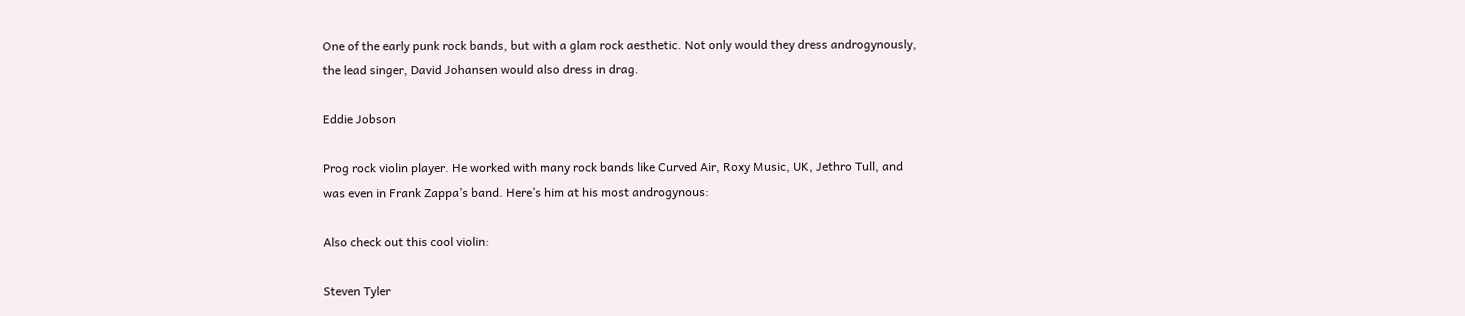One of the early punk rock bands, but with a glam rock aesthetic. Not only would they dress androgynously, the lead singer, David Johansen would also dress in drag.

Eddie Jobson

Prog rock violin player. He worked with many rock bands like Curved Air, Roxy Music, UK, Jethro Tull, and was even in Frank Zappa’s band. Here’s him at his most androgynous:

Also check out this cool violin:

Steven Tyler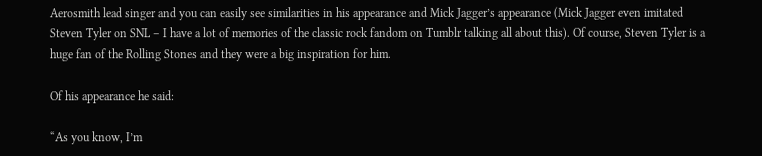Aerosmith lead singer and you can easily see similarities in his appearance and Mick Jagger’s appearance (Mick Jagger even imitated Steven Tyler on SNL – I have a lot of memories of the classic rock fandom on Tumblr talking all about this). Of course, Steven Tyler is a huge fan of the Rolling Stones and they were a big inspiration for him.

Of his appearance he said:

“As you know, I’m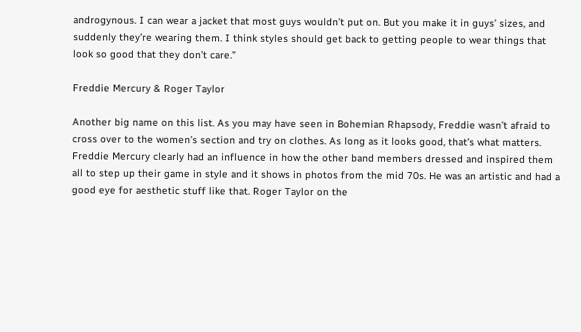androgynous. I can wear a jacket that most guys wouldn’t put on. But you make it in guys’ sizes, and suddenly they’re wearing them. I think styles should get back to getting people to wear things that look so good that they don’t care.”

Freddie Mercury & Roger Taylor

Another big name on this list. As you may have seen in Bohemian Rhapsody, Freddie wasn’t afraid to cross over to the women’s section and try on clothes. As long as it looks good, that’s what matters. Freddie Mercury clearly had an influence in how the other band members dressed and inspired them all to step up their game in style and it shows in photos from the mid 70s. He was an artistic and had a good eye for aesthetic stuff like that. Roger Taylor on the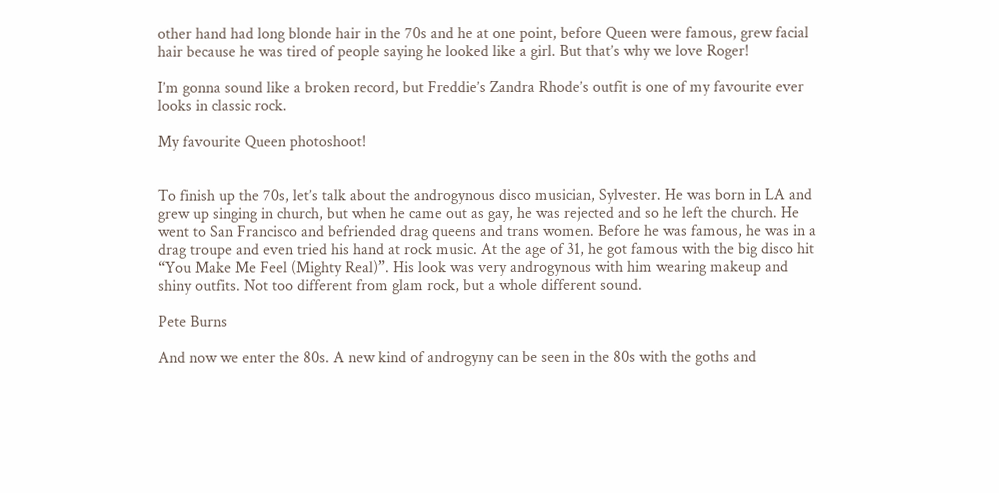other hand had long blonde hair in the 70s and he at one point, before Queen were famous, grew facial hair because he was tired of people saying he looked like a girl. But that’s why we love Roger!

I’m gonna sound like a broken record, but Freddie’s Zandra Rhode’s outfit is one of my favourite ever looks in classic rock.

My favourite Queen photoshoot!


To finish up the 70s, let’s talk about the androgynous disco musician, Sylvester. He was born in LA and grew up singing in church, but when he came out as gay, he was rejected and so he left the church. He went to San Francisco and befriended drag queens and trans women. Before he was famous, he was in a drag troupe and even tried his hand at rock music. At the age of 31, he got famous with the big disco hit “You Make Me Feel (Mighty Real)”. His look was very androgynous with him wearing makeup and shiny outfits. Not too different from glam rock, but a whole different sound.

Pete Burns

And now we enter the 80s. A new kind of androgyny can be seen in the 80s with the goths and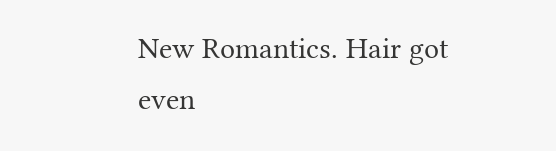New Romantics. Hair got even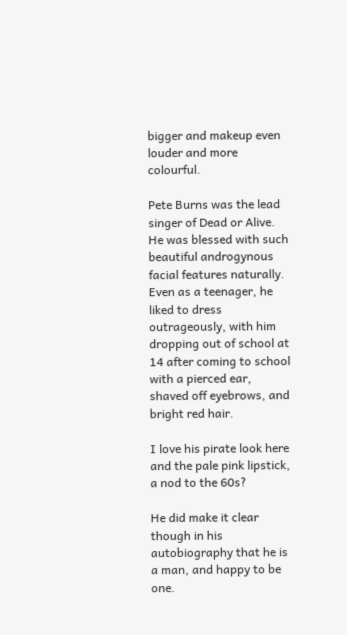bigger and makeup even louder and more colourful.

Pete Burns was the lead singer of Dead or Alive. He was blessed with such beautiful androgynous facial features naturally. Even as a teenager, he liked to dress outrageously, with him dropping out of school at 14 after coming to school with a pierced ear, shaved off eyebrows, and bright red hair.

I love his pirate look here and the pale pink lipstick, a nod to the 60s?

He did make it clear though in his autobiography that he is a man, and happy to be one.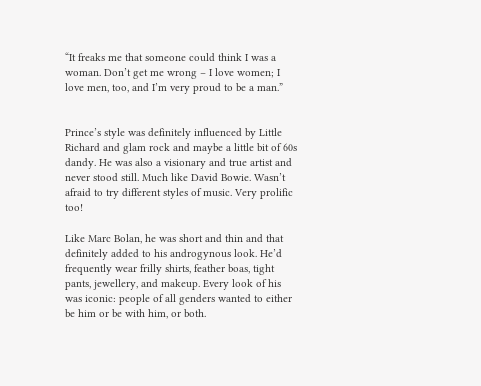“It freaks me that someone could think I was a woman. Don’t get me wrong – I love women; I love men, too, and I’m very proud to be a man.”


Prince’s style was definitely influenced by Little Richard and glam rock and maybe a little bit of 60s dandy. He was also a visionary and true artist and never stood still. Much like David Bowie. Wasn’t afraid to try different styles of music. Very prolific too!

Like Marc Bolan, he was short and thin and that definitely added to his androgynous look. He’d frequently wear frilly shirts, feather boas, tight pants, jewellery, and makeup. Every look of his was iconic: people of all genders wanted to either be him or be with him, or both.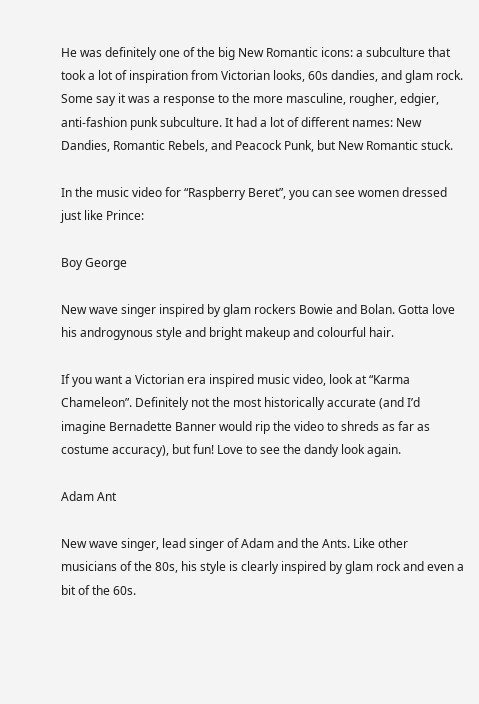He was definitely one of the big New Romantic icons: a subculture that took a lot of inspiration from Victorian looks, 60s dandies, and glam rock. Some say it was a response to the more masculine, rougher, edgier, anti-fashion punk subculture. It had a lot of different names: New Dandies, Romantic Rebels, and Peacock Punk, but New Romantic stuck.

In the music video for “Raspberry Beret”, you can see women dressed just like Prince:

Boy George

New wave singer inspired by glam rockers Bowie and Bolan. Gotta love his androgynous style and bright makeup and colourful hair.

If you want a Victorian era inspired music video, look at “Karma Chameleon”. Definitely not the most historically accurate (and I’d imagine Bernadette Banner would rip the video to shreds as far as costume accuracy), but fun! Love to see the dandy look again.

Adam Ant

New wave singer, lead singer of Adam and the Ants. Like other musicians of the 80s, his style is clearly inspired by glam rock and even a bit of the 60s.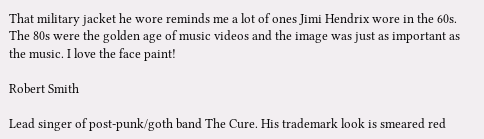That military jacket he wore reminds me a lot of ones Jimi Hendrix wore in the 60s. The 80s were the golden age of music videos and the image was just as important as the music. I love the face paint!

Robert Smith

Lead singer of post-punk/goth band The Cure. His trademark look is smeared red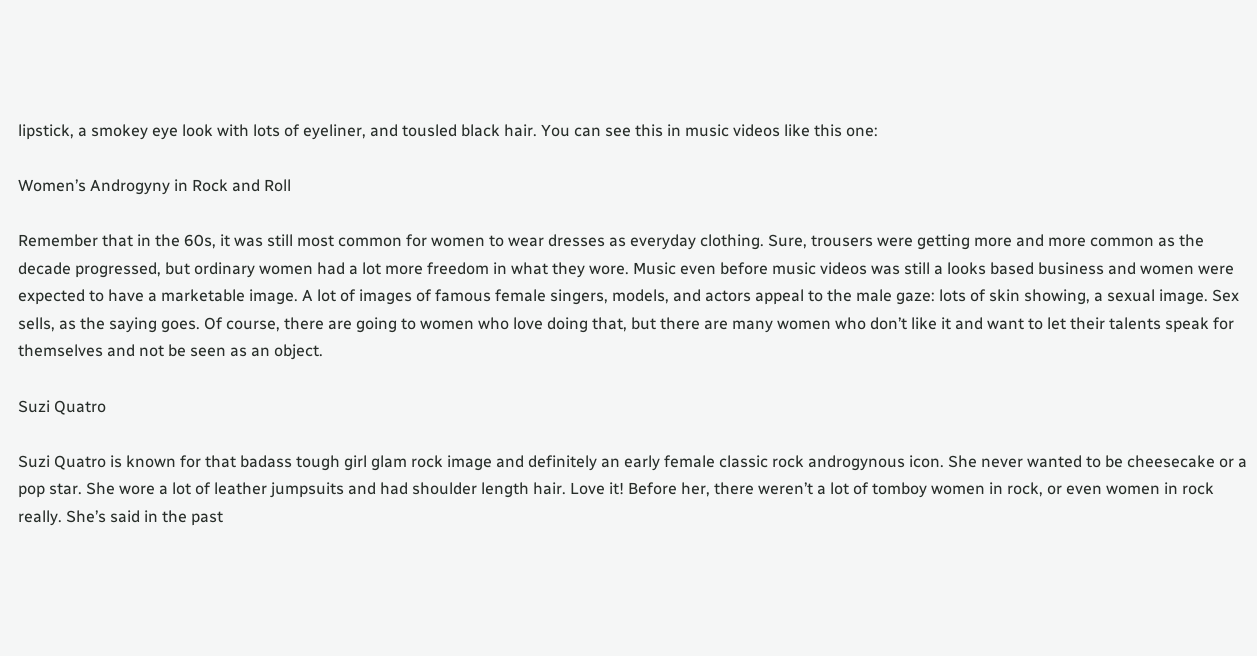lipstick, a smokey eye look with lots of eyeliner, and tousled black hair. You can see this in music videos like this one:

Women’s Androgyny in Rock and Roll

Remember that in the 60s, it was still most common for women to wear dresses as everyday clothing. Sure, trousers were getting more and more common as the decade progressed, but ordinary women had a lot more freedom in what they wore. Music even before music videos was still a looks based business and women were expected to have a marketable image. A lot of images of famous female singers, models, and actors appeal to the male gaze: lots of skin showing, a sexual image. Sex sells, as the saying goes. Of course, there are going to women who love doing that, but there are many women who don’t like it and want to let their talents speak for themselves and not be seen as an object.

Suzi Quatro

Suzi Quatro is known for that badass tough girl glam rock image and definitely an early female classic rock androgynous icon. She never wanted to be cheesecake or a pop star. She wore a lot of leather jumpsuits and had shoulder length hair. Love it! Before her, there weren’t a lot of tomboy women in rock, or even women in rock really. She’s said in the past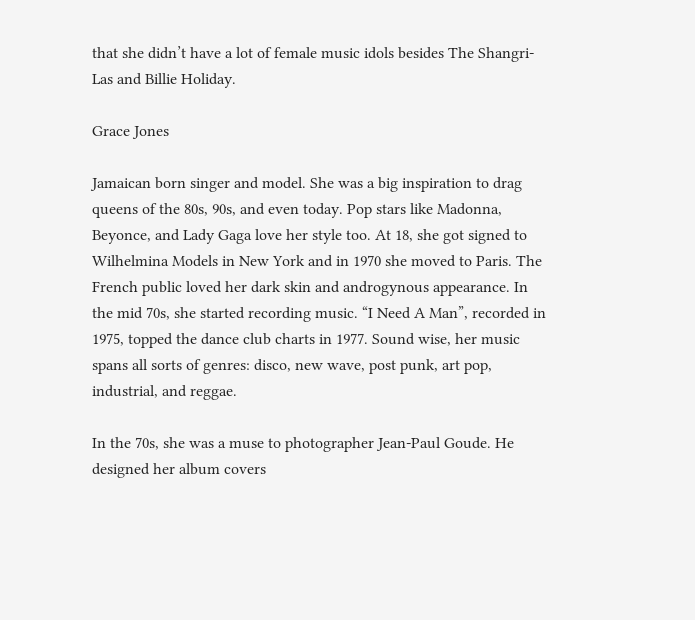that she didn’t have a lot of female music idols besides The Shangri-Las and Billie Holiday.

Grace Jones

Jamaican born singer and model. She was a big inspiration to drag queens of the 80s, 90s, and even today. Pop stars like Madonna, Beyonce, and Lady Gaga love her style too. At 18, she got signed to Wilhelmina Models in New York and in 1970 she moved to Paris. The French public loved her dark skin and androgynous appearance. In the mid 70s, she started recording music. “I Need A Man”, recorded in 1975, topped the dance club charts in 1977. Sound wise, her music spans all sorts of genres: disco, new wave, post punk, art pop, industrial, and reggae.

In the 70s, she was a muse to photographer Jean-Paul Goude. He designed her album covers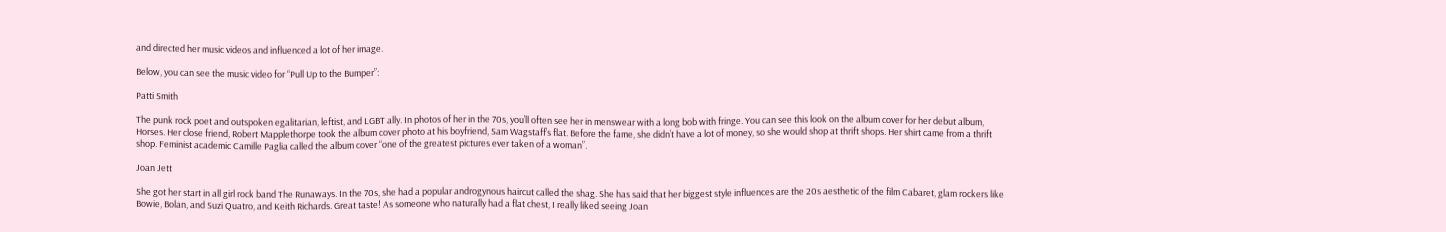and directed her music videos and influenced a lot of her image.

Below, you can see the music video for “Pull Up to the Bumper”:

Patti Smith

The punk rock poet and outspoken egalitarian, leftist, and LGBT ally. In photos of her in the 70s, you’ll often see her in menswear with a long bob with fringe. You can see this look on the album cover for her debut album, Horses. Her close friend, Robert Mapplethorpe took the album cover photo at his boyfriend, Sam Wagstaff’s flat. Before the fame, she didn’t have a lot of money, so she would shop at thrift shops. Her shirt came from a thrift shop. Feminist academic Camille Paglia called the album cover “one of the greatest pictures ever taken of a woman”.

Joan Jett

She got her start in all girl rock band The Runaways. In the 70s, she had a popular androgynous haircut called the shag. She has said that her biggest style influences are the 20s aesthetic of the film Cabaret, glam rockers like Bowie, Bolan, and Suzi Quatro, and Keith Richards. Great taste! As someone who naturally had a flat chest, I really liked seeing Joan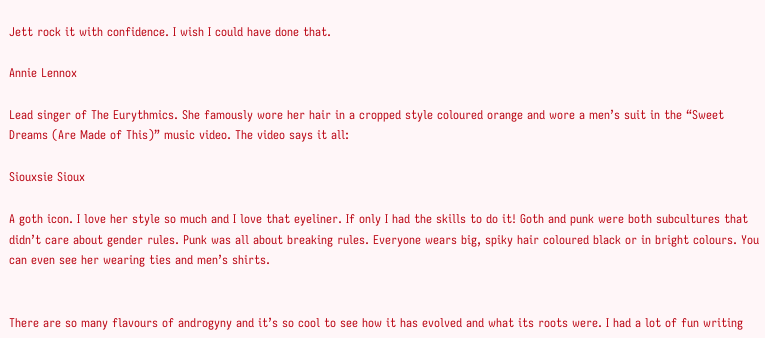Jett rock it with confidence. I wish I could have done that.

Annie Lennox

Lead singer of The Eurythmics. She famously wore her hair in a cropped style coloured orange and wore a men’s suit in the “Sweet Dreams (Are Made of This)” music video. The video says it all:

Siouxsie Sioux

A goth icon. I love her style so much and I love that eyeliner. If only I had the skills to do it! Goth and punk were both subcultures that didn’t care about gender rules. Punk was all about breaking rules. Everyone wears big, spiky hair coloured black or in bright colours. You can even see her wearing ties and men’s shirts.


There are so many flavours of androgyny and it’s so cool to see how it has evolved and what its roots were. I had a lot of fun writing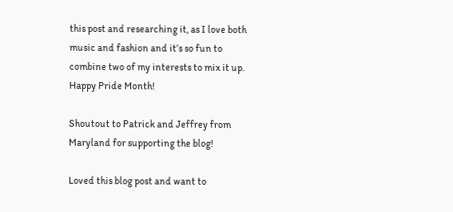this post and researching it, as I love both music and fashion and it’s so fun to combine two of my interests to mix it up. Happy Pride Month!

Shoutout to Patrick and Jeffrey from Maryland for supporting the blog!

Loved this blog post and want to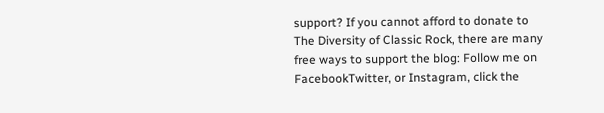support? If you cannot afford to donate to The Diversity of Classic Rock, there are many free ways to support the blog: Follow me on FacebookTwitter, or Instagram, click the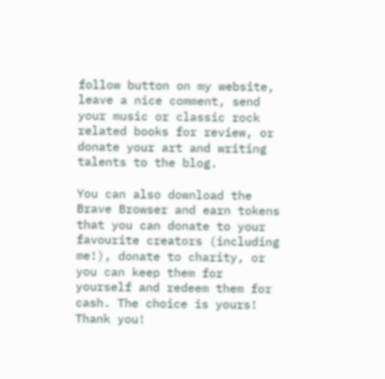follow button on my website, leave a nice comment, send your music or classic rock related books for review, or donate your art and writing talents to the blog.

You can also download the Brave Browser and earn tokens that you can donate to your favourite creators (including me!), donate to charity, or you can keep them for yourself and redeem them for cash. The choice is yours! Thank you!